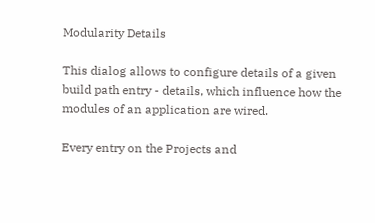Modularity Details

This dialog allows to configure details of a given build path entry - details, which influence how the modules of an application are wired.

Every entry on the Projects and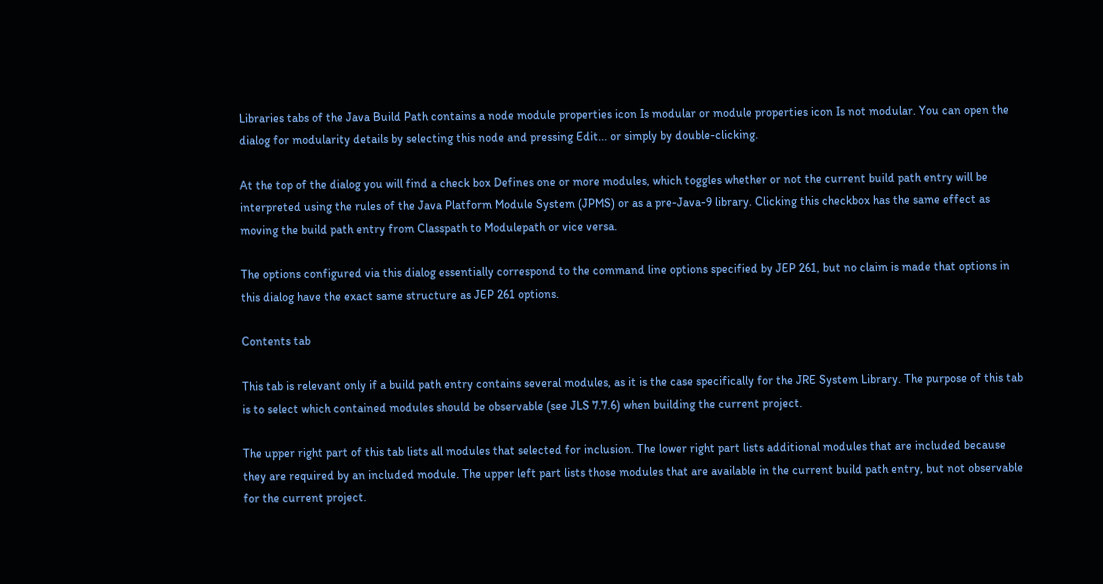Libraries tabs of the Java Build Path contains a node module properties icon Is modular or module properties icon Is not modular. You can open the dialog for modularity details by selecting this node and pressing Edit... or simply by double-clicking.

At the top of the dialog you will find a check box Defines one or more modules, which toggles whether or not the current build path entry will be interpreted using the rules of the Java Platform Module System (JPMS) or as a pre-Java-9 library. Clicking this checkbox has the same effect as moving the build path entry from Classpath to Modulepath or vice versa.

The options configured via this dialog essentially correspond to the command line options specified by JEP 261, but no claim is made that options in this dialog have the exact same structure as JEP 261 options.

Contents tab

This tab is relevant only if a build path entry contains several modules, as it is the case specifically for the JRE System Library. The purpose of this tab is to select which contained modules should be observable (see JLS 7.7.6) when building the current project.

The upper right part of this tab lists all modules that selected for inclusion. The lower right part lists additional modules that are included because they are required by an included module. The upper left part lists those modules that are available in the current build path entry, but not observable for the current project.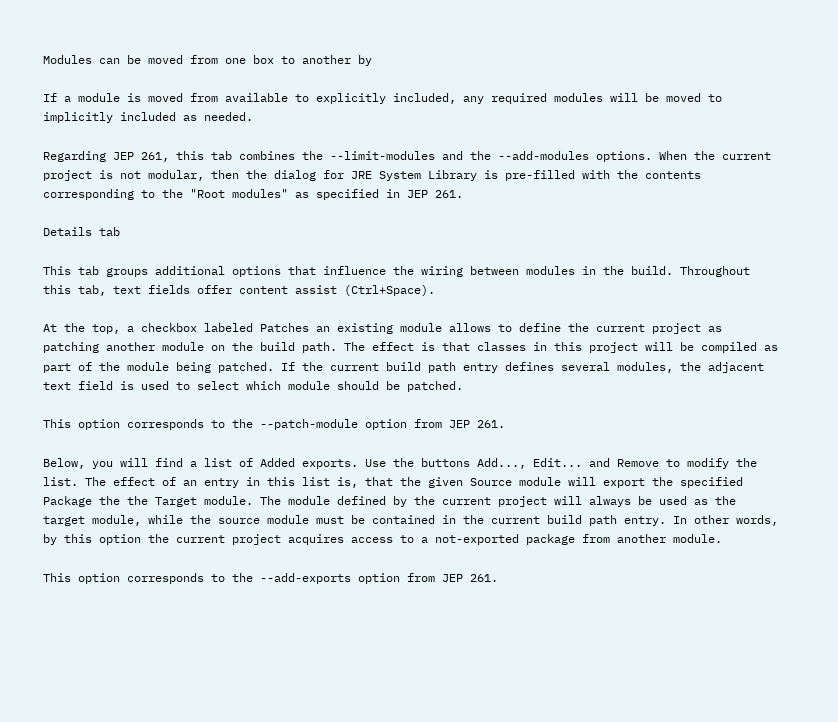Modules can be moved from one box to another by

If a module is moved from available to explicitly included, any required modules will be moved to implicitly included as needed.

Regarding JEP 261, this tab combines the --limit-modules and the --add-modules options. When the current project is not modular, then the dialog for JRE System Library is pre-filled with the contents corresponding to the "Root modules" as specified in JEP 261.

Details tab

This tab groups additional options that influence the wiring between modules in the build. Throughout this tab, text fields offer content assist (Ctrl+Space).

At the top, a checkbox labeled Patches an existing module allows to define the current project as patching another module on the build path. The effect is that classes in this project will be compiled as part of the module being patched. If the current build path entry defines several modules, the adjacent text field is used to select which module should be patched.

This option corresponds to the --patch-module option from JEP 261.

Below, you will find a list of Added exports. Use the buttons Add..., Edit... and Remove to modify the list. The effect of an entry in this list is, that the given Source module will export the specified Package the the Target module. The module defined by the current project will always be used as the target module, while the source module must be contained in the current build path entry. In other words, by this option the current project acquires access to a not-exported package from another module.

This option corresponds to the --add-exports option from JEP 261.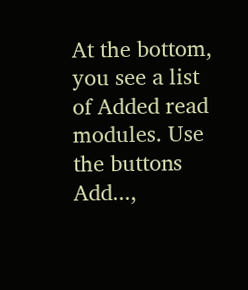At the bottom, you see a list of Added read modules. Use the buttons Add...,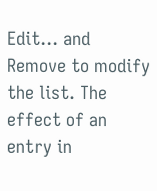Edit... and Remove to modify the list. The effect of an entry in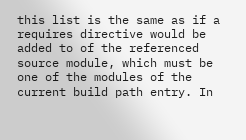this list is the same as if a requires directive would be added to of the referenced source module, which must be one of the modules of the current build path entry. In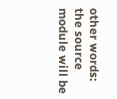other words: the source module will be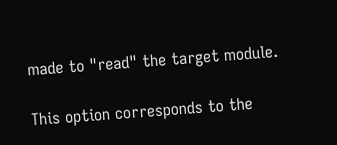made to "read" the target module.

This option corresponds to the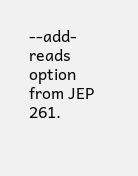--add-reads option from JEP 261.